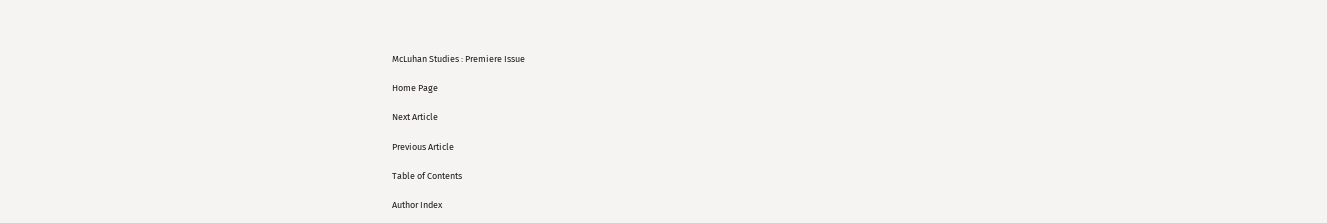McLuhan Studies : Premiere Issue

Home Page

Next Article

Previous Article

Table of Contents

Author Index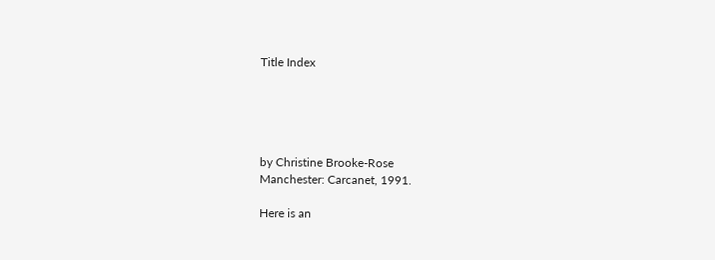Title Index





by Christine Brooke-Rose
Manchester: Carcanet, 1991.

Here is an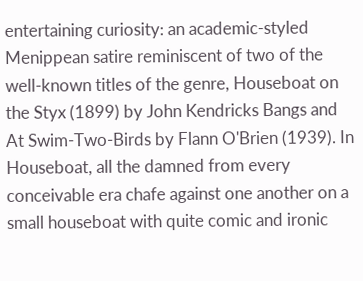entertaining curiosity: an academic-styled Menippean satire reminiscent of two of the well-known titles of the genre, Houseboat on the Styx (1899) by John Kendricks Bangs and At Swim-Two-Birds by Flann O'Brien (1939). In Houseboat, all the damned from every conceivable era chafe against one another on a small houseboat with quite comic and ironic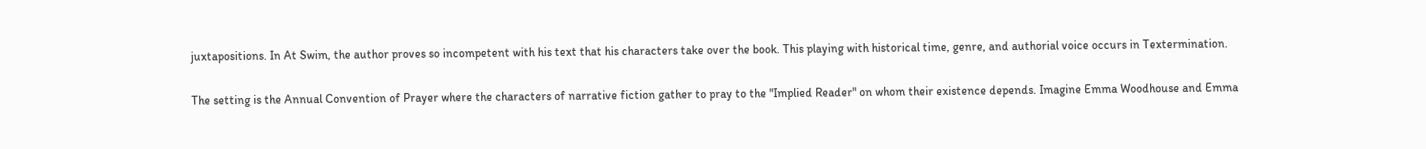juxtapositions. In At Swim, the author proves so incompetent with his text that his characters take over the book. This playing with historical time, genre, and authorial voice occurs in Textermination.

The setting is the Annual Convention of Prayer where the characters of narrative fiction gather to pray to the "Implied Reader" on whom their existence depends. Imagine Emma Woodhouse and Emma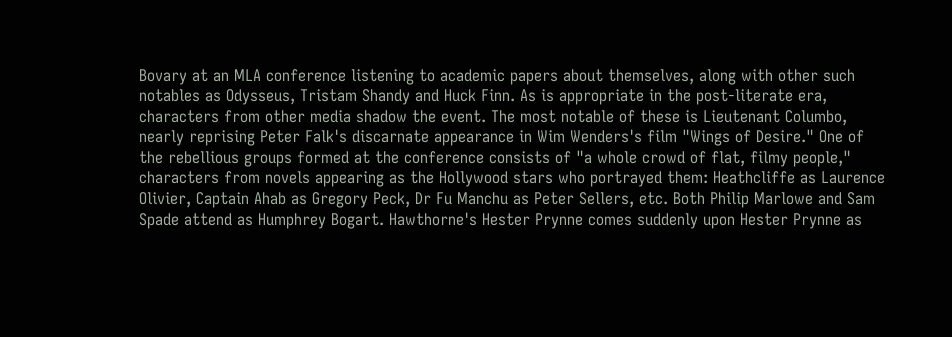Bovary at an MLA conference listening to academic papers about themselves, along with other such notables as Odysseus, Tristam Shandy and Huck Finn. As is appropriate in the post-literate era, characters from other media shadow the event. The most notable of these is Lieutenant Columbo, nearly reprising Peter Falk's discarnate appearance in Wim Wenders's film "Wings of Desire." One of the rebellious groups formed at the conference consists of "a whole crowd of flat, filmy people," characters from novels appearing as the Hollywood stars who portrayed them: Heathcliffe as Laurence Olivier, Captain Ahab as Gregory Peck, Dr Fu Manchu as Peter Sellers, etc. Both Philip Marlowe and Sam Spade attend as Humphrey Bogart. Hawthorne's Hester Prynne comes suddenly upon Hester Prynne as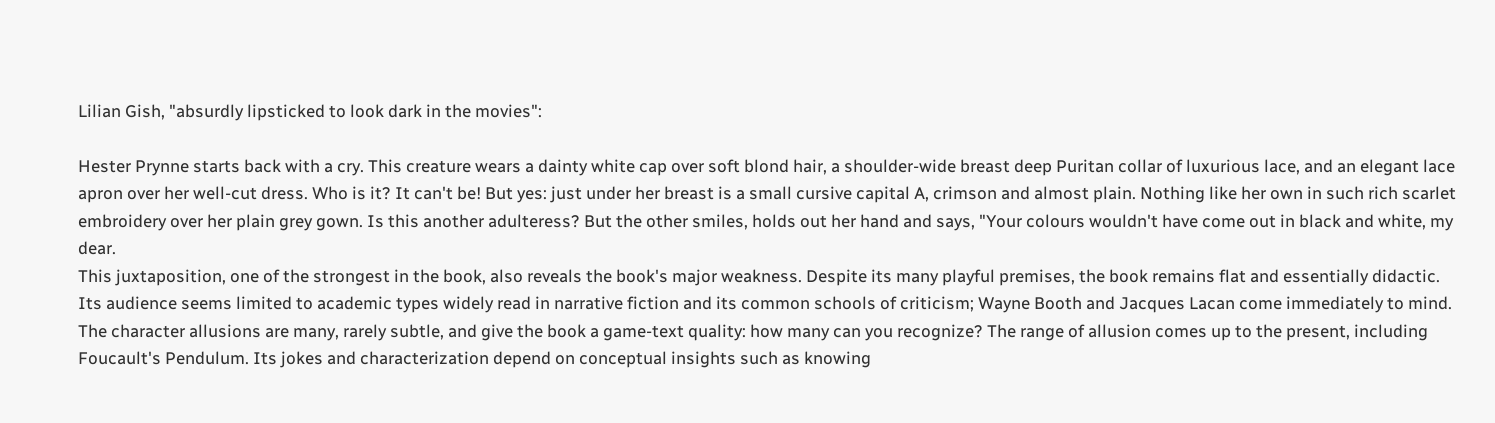Lilian Gish, "absurdly lipsticked to look dark in the movies":

Hester Prynne starts back with a cry. This creature wears a dainty white cap over soft blond hair, a shoulder-wide breast deep Puritan collar of luxurious lace, and an elegant lace apron over her well-cut dress. Who is it? It can't be! But yes: just under her breast is a small cursive capital A, crimson and almost plain. Nothing like her own in such rich scarlet embroidery over her plain grey gown. Is this another adulteress? But the other smiles, holds out her hand and says, "Your colours wouldn't have come out in black and white, my dear.
This juxtaposition, one of the strongest in the book, also reveals the book's major weakness. Despite its many playful premises, the book remains flat and essentially didactic. Its audience seems limited to academic types widely read in narrative fiction and its common schools of criticism; Wayne Booth and Jacques Lacan come immediately to mind. The character allusions are many, rarely subtle, and give the book a game-text quality: how many can you recognize? The range of allusion comes up to the present, including Foucault's Pendulum. Its jokes and characterization depend on conceptual insights such as knowing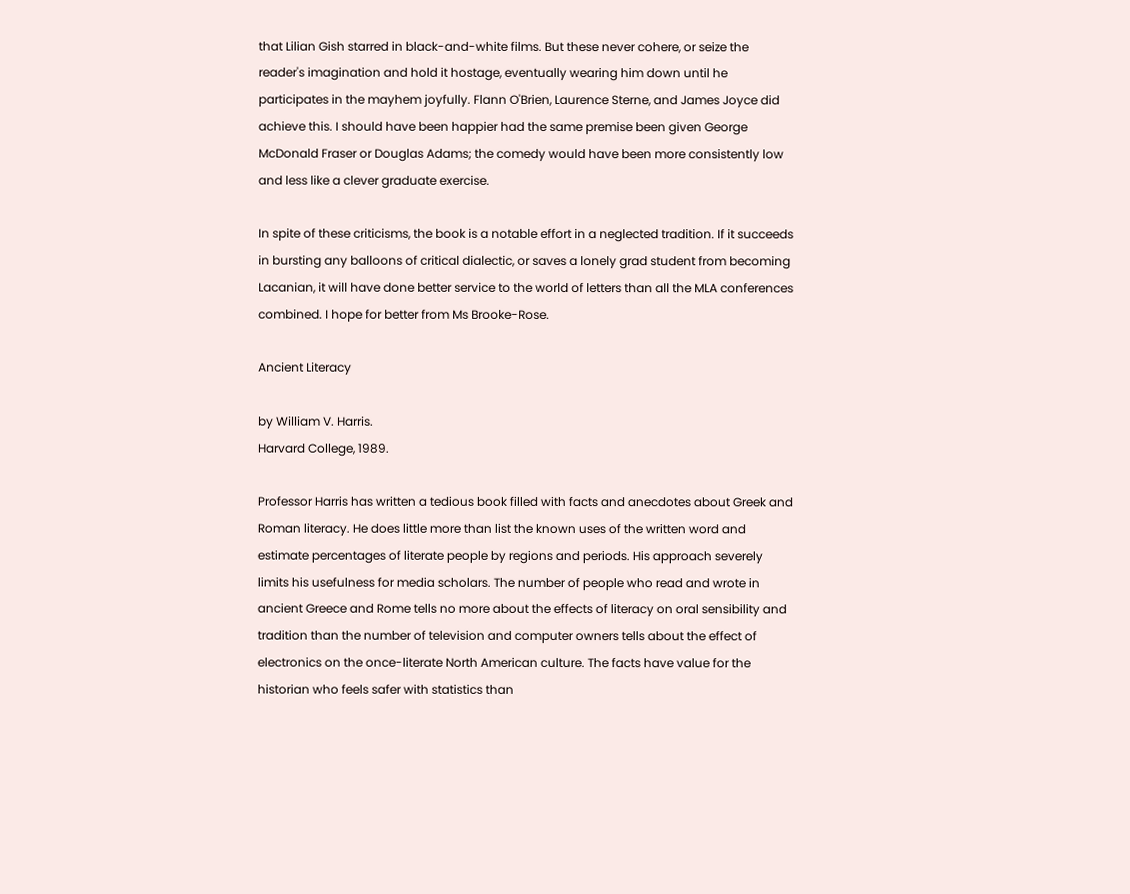that Lilian Gish starred in black-and-white films. But these never cohere, or seize the reader's imagination and hold it hostage, eventually wearing him down until he participates in the mayhem joyfully. Flann O'Brien, Laurence Sterne, and James Joyce did achieve this. I should have been happier had the same premise been given George McDonald Fraser or Douglas Adams; the comedy would have been more consistently low and less like a clever graduate exercise.

In spite of these criticisms, the book is a notable effort in a neglected tradition. If it succeeds in bursting any balloons of critical dialectic, or saves a lonely grad student from becoming Lacanian, it will have done better service to the world of letters than all the MLA conferences combined. I hope for better from Ms Brooke-Rose.

Ancient Literacy

by William V. Harris.
Harvard College, 1989.

Professor Harris has written a tedious book filled with facts and anecdotes about Greek and Roman literacy. He does little more than list the known uses of the written word and estimate percentages of literate people by regions and periods. His approach severely limits his usefulness for media scholars. The number of people who read and wrote in ancient Greece and Rome tells no more about the effects of literacy on oral sensibility and tradition than the number of television and computer owners tells about the effect of electronics on the once-literate North American culture. The facts have value for the historian who feels safer with statistics than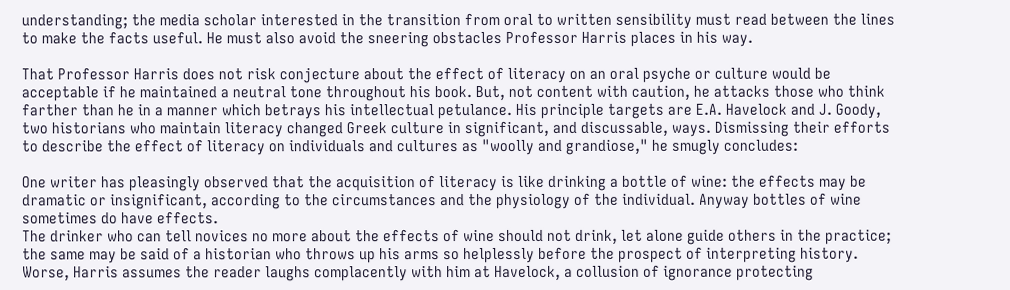understanding; the media scholar interested in the transition from oral to written sensibility must read between the lines to make the facts useful. He must also avoid the sneering obstacles Professor Harris places in his way.

That Professor Harris does not risk conjecture about the effect of literacy on an oral psyche or culture would be acceptable if he maintained a neutral tone throughout his book. But, not content with caution, he attacks those who think farther than he in a manner which betrays his intellectual petulance. His principle targets are E.A. Havelock and J. Goody, two historians who maintain literacy changed Greek culture in significant, and discussable, ways. Dismissing their efforts to describe the effect of literacy on individuals and cultures as "woolly and grandiose," he smugly concludes:

One writer has pleasingly observed that the acquisition of literacy is like drinking a bottle of wine: the effects may be dramatic or insignificant, according to the circumstances and the physiology of the individual. Anyway bottles of wine sometimes do have effects.
The drinker who can tell novices no more about the effects of wine should not drink, let alone guide others in the practice; the same may be said of a historian who throws up his arms so helplessly before the prospect of interpreting history. Worse, Harris assumes the reader laughs complacently with him at Havelock, a collusion of ignorance protecting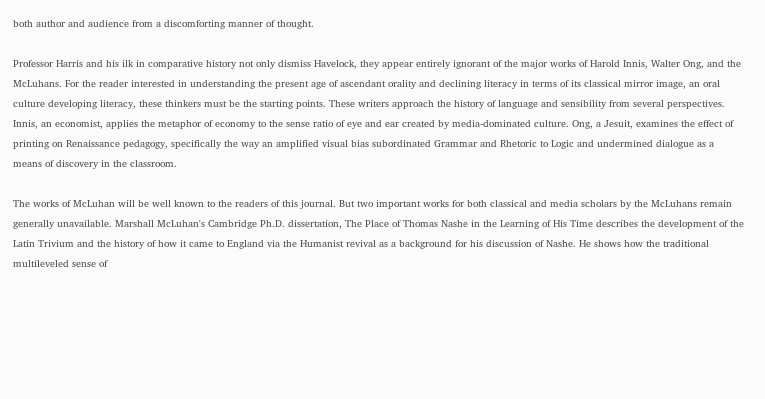both author and audience from a discomforting manner of thought.

Professor Harris and his ilk in comparative history not only dismiss Havelock, they appear entirely ignorant of the major works of Harold Innis, Walter Ong, and the McLuhans. For the reader interested in understanding the present age of ascendant orality and declining literacy in terms of its classical mirror image, an oral culture developing literacy, these thinkers must be the starting points. These writers approach the history of language and sensibility from several perspectives. Innis, an economist, applies the metaphor of economy to the sense ratio of eye and ear created by media-dominated culture. Ong, a Jesuit, examines the effect of printing on Renaissance pedagogy, specifically the way an amplified visual bias subordinated Grammar and Rhetoric to Logic and undermined dialogue as a means of discovery in the classroom.

The works of McLuhan will be well known to the readers of this journal. But two important works for both classical and media scholars by the McLuhans remain generally unavailable. Marshall McLuhan's Cambridge Ph.D. dissertation, The Place of Thomas Nashe in the Learning of His Time describes the development of the Latin Trivium and the history of how it came to England via the Humanist revival as a background for his discussion of Nashe. He shows how the traditional multileveled sense of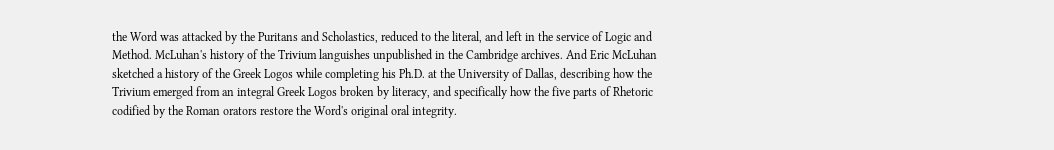the Word was attacked by the Puritans and Scholastics, reduced to the literal, and left in the service of Logic and Method. McLuhan's history of the Trivium languishes unpublished in the Cambridge archives. And Eric McLuhan sketched a history of the Greek Logos while completing his Ph.D. at the University of Dallas, describing how the Trivium emerged from an integral Greek Logos broken by literacy, and specifically how the five parts of Rhetoric codified by the Roman orators restore the Word's original oral integrity.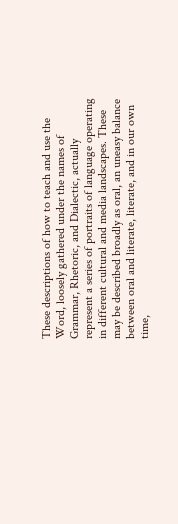These descriptions of how to teach and use the Word, loosely gathered under the names of Grammar, Rhetoric, and Dialectic, actually represent a series of portraits of language operating in different cultural and media landscapes. These may be described broadly as oral, an uneasy balance between oral and literate, literate, and in our own time,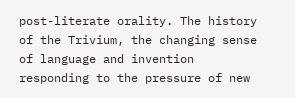post-literate orality. The history of the Trivium, the changing sense of language and invention responding to the pressure of new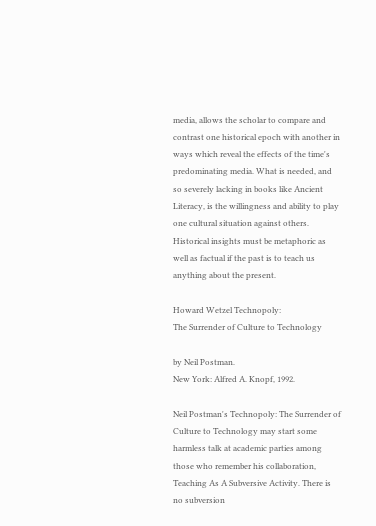media, allows the scholar to compare and contrast one historical epoch with another in ways which reveal the effects of the time's predominating media. What is needed, and so severely lacking in books like Ancient Literacy, is the willingness and ability to play one cultural situation against others. Historical insights must be metaphoric as well as factual if the past is to teach us anything about the present.

Howard Wetzel Technopoly:
The Surrender of Culture to Technology

by Neil Postman.
New York: Alfred A. Knopf, 1992.

Neil Postman's Technopoly: The Surrender of Culture to Technology may start some harmless talk at academic parties among those who remember his collaboration, Teaching As A Subversive Activity. There is no subversion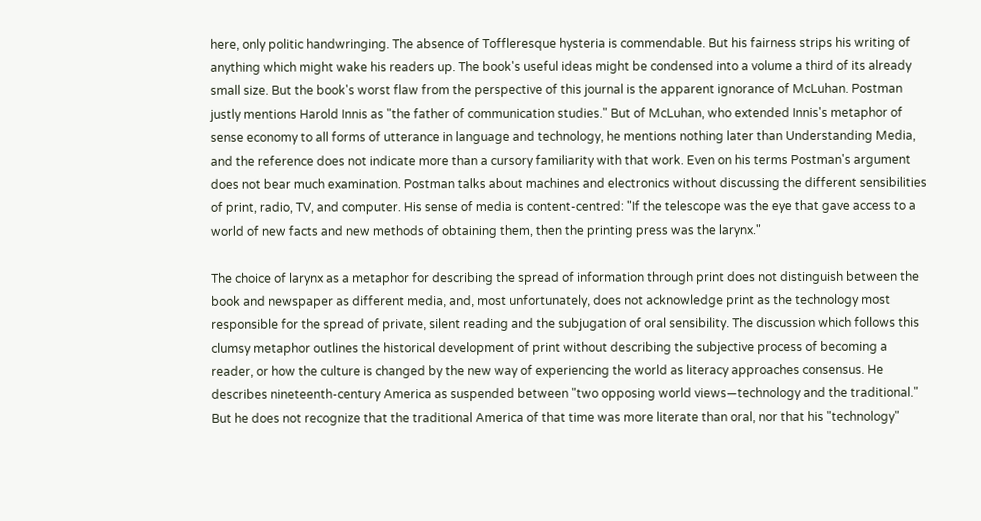here, only politic handwringing. The absence of Toffleresque hysteria is commendable. But his fairness strips his writing of anything which might wake his readers up. The book's useful ideas might be condensed into a volume a third of its already small size. But the book's worst flaw from the perspective of this journal is the apparent ignorance of McLuhan. Postman justly mentions Harold Innis as "the father of communication studies." But of McLuhan, who extended Innis's metaphor of sense economy to all forms of utterance in language and technology, he mentions nothing later than Understanding Media, and the reference does not indicate more than a cursory familiarity with that work. Even on his terms Postman's argument does not bear much examination. Postman talks about machines and electronics without discussing the different sensibilities of print, radio, TV, and computer. His sense of media is content-centred: "If the telescope was the eye that gave access to a world of new facts and new methods of obtaining them, then the printing press was the larynx."

The choice of larynx as a metaphor for describing the spread of information through print does not distinguish between the book and newspaper as different media, and, most unfortunately, does not acknowledge print as the technology most responsible for the spread of private, silent reading and the subjugation of oral sensibility. The discussion which follows this clumsy metaphor outlines the historical development of print without describing the subjective process of becoming a reader, or how the culture is changed by the new way of experiencing the world as literacy approaches consensus. He describes nineteenth-century America as suspended between "two opposing world views—technology and the traditional." But he does not recognize that the traditional America of that time was more literate than oral, nor that his "technology"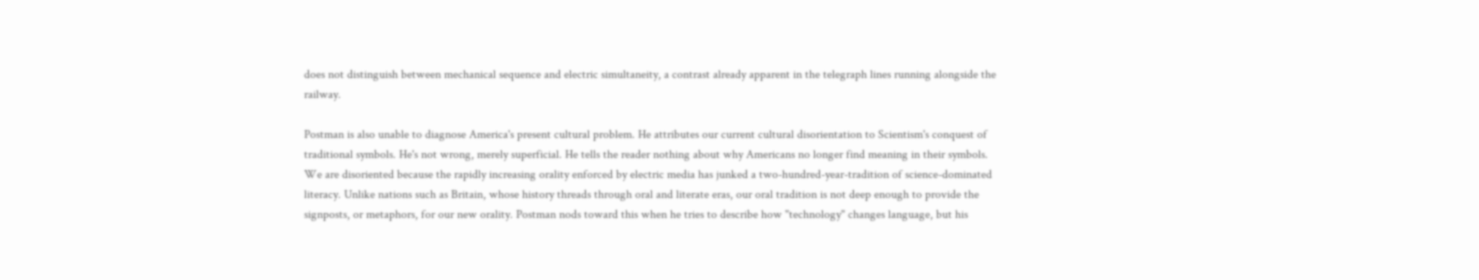does not distinguish between mechanical sequence and electric simultaneity, a contrast already apparent in the telegraph lines running alongside the railway.

Postman is also unable to diagnose America's present cultural problem. He attributes our current cultural disorientation to Scientism's conquest of traditional symbols. He's not wrong, merely superficial. He tells the reader nothing about why Americans no longer find meaning in their symbols. We are disoriented because the rapidly increasing orality enforced by electric media has junked a two-hundred-year-tradition of science-dominated literacy. Unlike nations such as Britain, whose history threads through oral and literate eras, our oral tradition is not deep enough to provide the signposts, or metaphors, for our new orality. Postman nods toward this when he tries to describe how "technology" changes language, but his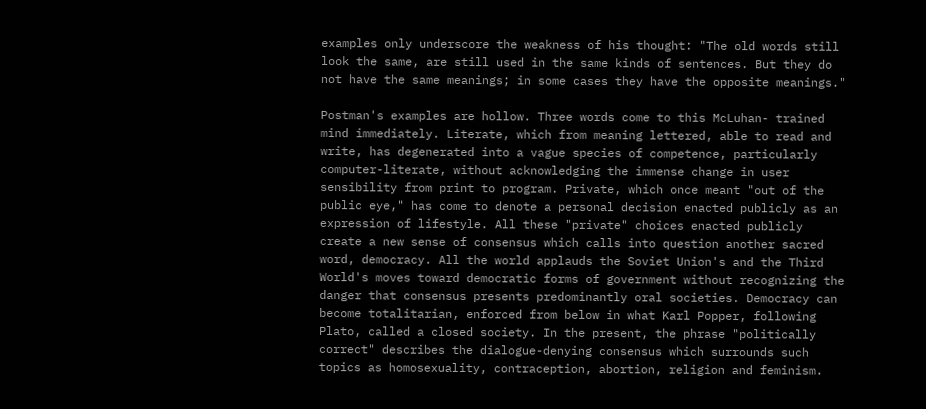examples only underscore the weakness of his thought: "The old words still look the same, are still used in the same kinds of sentences. But they do not have the same meanings; in some cases they have the opposite meanings."

Postman's examples are hollow. Three words come to this McLuhan- trained mind immediately. Literate, which from meaning lettered, able to read and write, has degenerated into a vague species of competence, particularly computer-literate, without acknowledging the immense change in user sensibility from print to program. Private, which once meant "out of the public eye," has come to denote a personal decision enacted publicly as an expression of lifestyle. All these "private" choices enacted publicly create a new sense of consensus which calls into question another sacred word, democracy. All the world applauds the Soviet Union's and the Third World's moves toward democratic forms of government without recognizing the danger that consensus presents predominantly oral societies. Democracy can become totalitarian, enforced from below in what Karl Popper, following Plato, called a closed society. In the present, the phrase "politically correct" describes the dialogue-denying consensus which surrounds such topics as homosexuality, contraception, abortion, religion and feminism.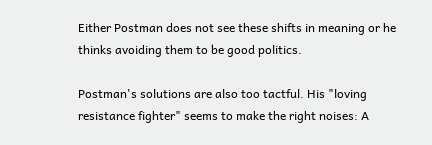Either Postman does not see these shifts in meaning or he thinks avoiding them to be good politics.

Postman's solutions are also too tactful. His "loving resistance fighter" seems to make the right noises: A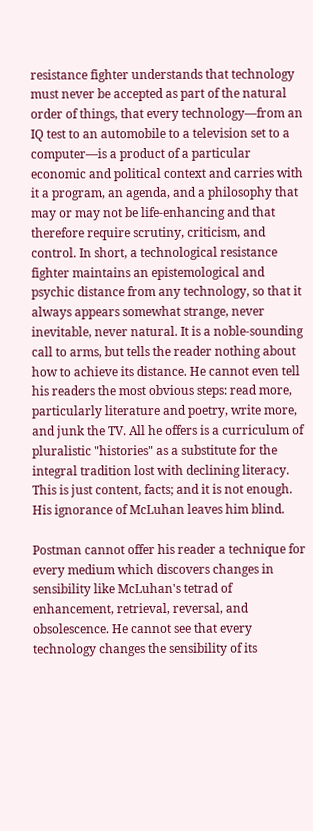resistance fighter understands that technology must never be accepted as part of the natural order of things, that every technology—from an IQ test to an automobile to a television set to a computer—is a product of a particular economic and political context and carries with it a program, an agenda, and a philosophy that may or may not be life-enhancing and that therefore require scrutiny, criticism, and control. In short, a technological resistance fighter maintains an epistemological and psychic distance from any technology, so that it always appears somewhat strange, never inevitable, never natural. It is a noble-sounding call to arms, but tells the reader nothing about how to achieve its distance. He cannot even tell his readers the most obvious steps: read more, particularly literature and poetry, write more, and junk the TV. All he offers is a curriculum of pluralistic "histories" as a substitute for the integral tradition lost with declining literacy. This is just content, facts; and it is not enough. His ignorance of McLuhan leaves him blind.

Postman cannot offer his reader a technique for every medium which discovers changes in sensibility like McLuhan's tetrad of enhancement, retrieval, reversal, and obsolescence. He cannot see that every technology changes the sensibility of its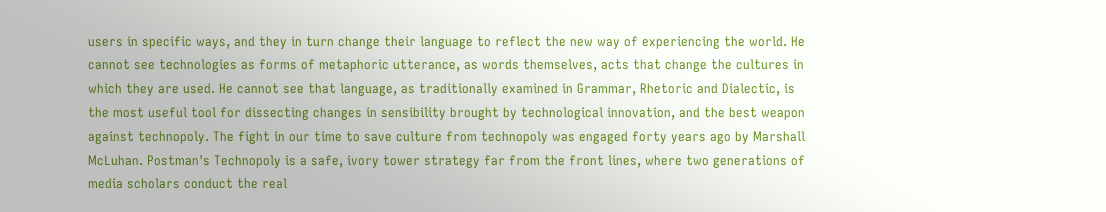users in specific ways, and they in turn change their language to reflect the new way of experiencing the world. He cannot see technologies as forms of metaphoric utterance, as words themselves, acts that change the cultures in which they are used. He cannot see that language, as traditionally examined in Grammar, Rhetoric and Dialectic, is the most useful tool for dissecting changes in sensibility brought by technological innovation, and the best weapon against technopoly. The fight in our time to save culture from technopoly was engaged forty years ago by Marshall McLuhan. Postman's Technopoly is a safe, ivory tower strategy far from the front lines, where two generations of media scholars conduct the real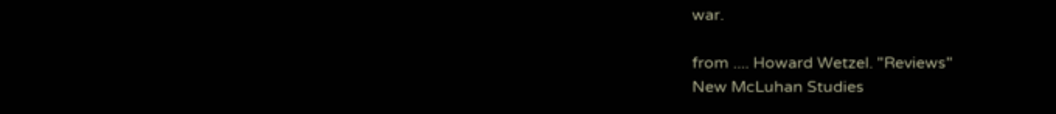war.

from .... Howard Wetzel. "Reviews"
New McLuhan Studies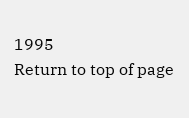1995
Return to top of page